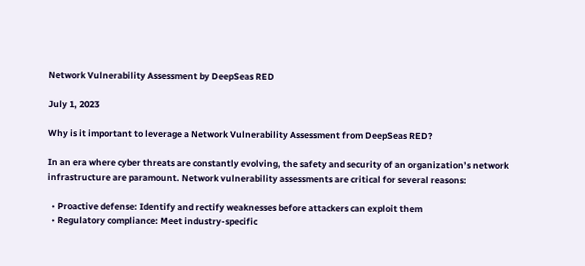Network Vulnerability Assessment by DeepSeas RED

July 1, 2023

Why is it important to leverage a Network Vulnerability Assessment from DeepSeas RED?

In an era where cyber threats are constantly evolving, the safety and security of an organization’s network infrastructure are paramount. Network vulnerability assessments are critical for several reasons:

  • Proactive defense: Identify and rectify weaknesses before attackers can exploit them
  • Regulatory compliance: Meet industry-specific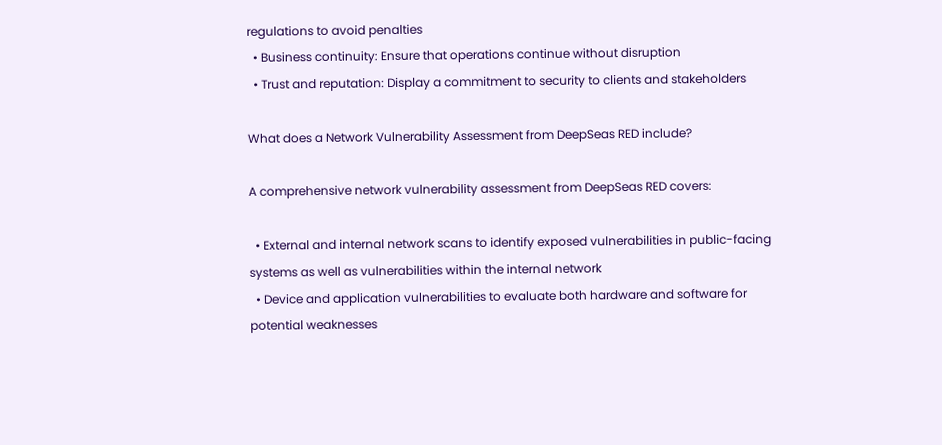regulations to avoid penalties
  • Business continuity: Ensure that operations continue without disruption
  • Trust and reputation: Display a commitment to security to clients and stakeholders

What does a Network Vulnerability Assessment from DeepSeas RED include?

A comprehensive network vulnerability assessment from DeepSeas RED covers:

  • External and internal network scans to identify exposed vulnerabilities in public-facing systems as well as vulnerabilities within the internal network
  • Device and application vulnerabilities to evaluate both hardware and software for potential weaknesses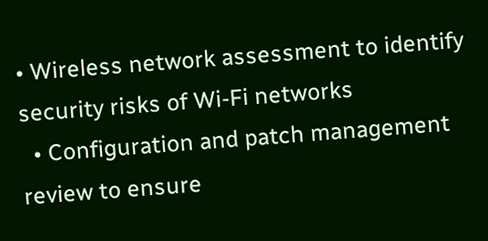• Wireless network assessment to identify security risks of Wi-Fi networks
  • Configuration and patch management review to ensure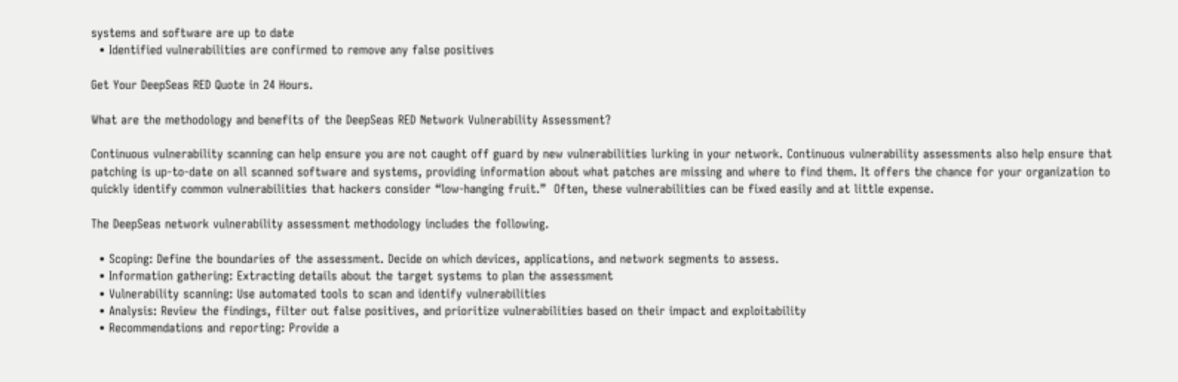systems and software are up to date
  • Identified vulnerabilities are confirmed to remove any false positives

Get Your DeepSeas RED Quote in 24 Hours.

What are the methodology and benefits of the DeepSeas RED Network Vulnerability Assessment?

Continuous vulnerability scanning can help ensure you are not caught off guard by new vulnerabilities lurking in your network. Continuous vulnerability assessments also help ensure that patching is up-to-date on all scanned software and systems, providing information about what patches are missing and where to find them. It offers the chance for your organization to quickly identify common vulnerabilities that hackers consider “low-hanging fruit.”  Often, these vulnerabilities can be fixed easily and at little expense.

The DeepSeas network vulnerability assessment methodology includes the following.

  • Scoping: Define the boundaries of the assessment. Decide on which devices, applications, and network segments to assess.
  • Information gathering: Extracting details about the target systems to plan the assessment
  • Vulnerability scanning: Use automated tools to scan and identify vulnerabilities
  • Analysis: Review the findings, filter out false positives, and prioritize vulnerabilities based on their impact and exploitability
  • Recommendations and reporting: Provide a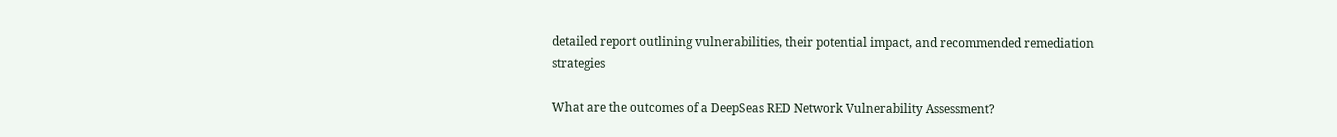detailed report outlining vulnerabilities, their potential impact, and recommended remediation strategies

What are the outcomes of a DeepSeas RED Network Vulnerability Assessment?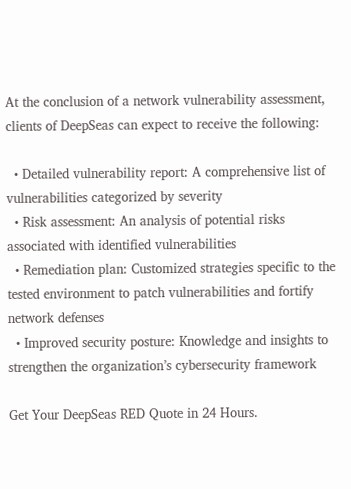At the conclusion of a network vulnerability assessment, clients of DeepSeas can expect to receive the following:

  • Detailed vulnerability report: A comprehensive list of vulnerabilities categorized by severity
  • Risk assessment: An analysis of potential risks associated with identified vulnerabilities
  • Remediation plan: Customized strategies specific to the tested environment to patch vulnerabilities and fortify network defenses
  • Improved security posture: Knowledge and insights to strengthen the organization’s cybersecurity framework

Get Your DeepSeas RED Quote in 24 Hours.